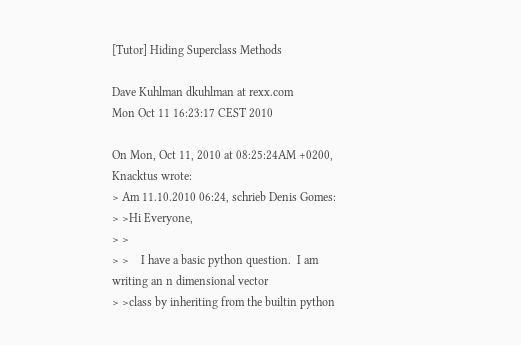[Tutor] Hiding Superclass Methods

Dave Kuhlman dkuhlman at rexx.com
Mon Oct 11 16:23:17 CEST 2010

On Mon, Oct 11, 2010 at 08:25:24AM +0200, Knacktus wrote:
> Am 11.10.2010 06:24, schrieb Denis Gomes:
> >Hi Everyone,
> >
> >    I have a basic python question.  I am writing an n dimensional vector
> >class by inheriting from the builtin python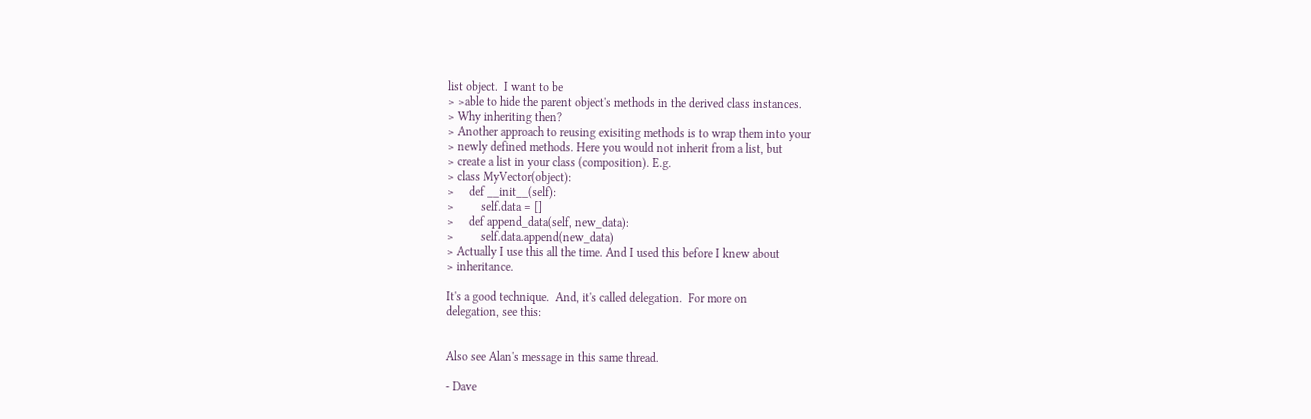list object.  I want to be
> >able to hide the parent object's methods in the derived class instances.
> Why inheriting then?
> Another approach to reusing exisiting methods is to wrap them into your
> newly defined methods. Here you would not inherit from a list, but
> create a list in your class (composition). E.g.
> class MyVector(object):
>     def __init__(self):
>         self.data = []
>     def append_data(self, new_data):
>         self.data.append(new_data)
> Actually I use this all the time. And I used this before I knew about
> inheritance.

It's a good technique.  And, it's called delegation.  For more on
delegation, see this:


Also see Alan's message in this same thread.

- Dave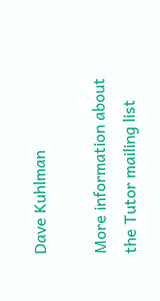Dave Kuhlman

More information about the Tutor mailing list